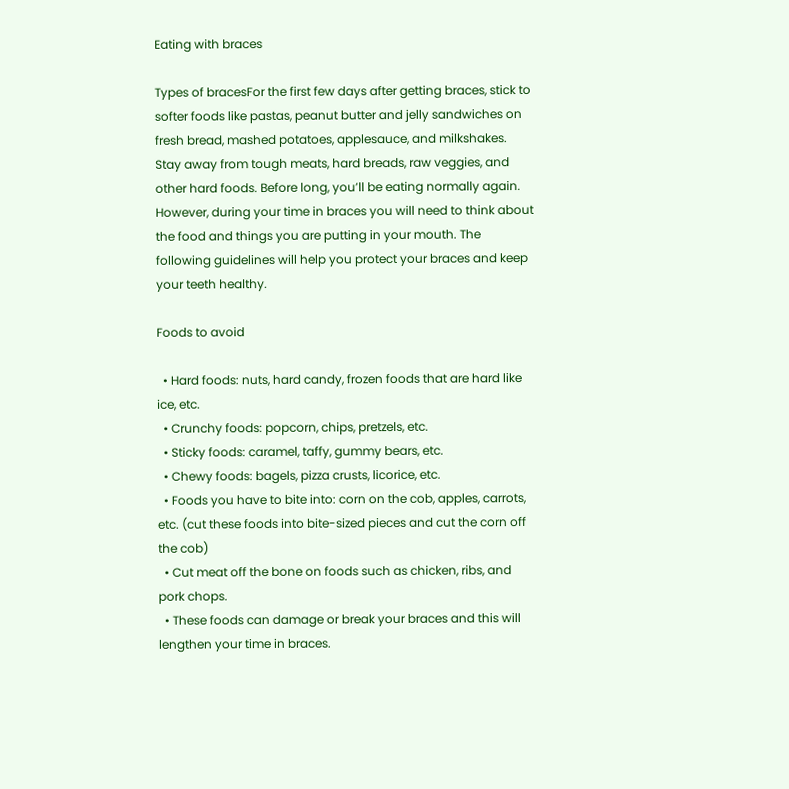Eating with braces

Types of bracesFor the first few days after getting braces, stick to softer foods like pastas, peanut butter and jelly sandwiches on fresh bread, mashed potatoes, applesauce, and milkshakes. Stay away from tough meats, hard breads, raw veggies, and other hard foods. Before long, you’ll be eating normally again. However, during your time in braces you will need to think about the food and things you are putting in your mouth. The following guidelines will help you protect your braces and keep your teeth healthy.

Foods to avoid

  • Hard foods: nuts, hard candy, frozen foods that are hard like ice, etc.
  • Crunchy foods: popcorn, chips, pretzels, etc.
  • Sticky foods: caramel, taffy, gummy bears, etc.
  • Chewy foods: bagels, pizza crusts, licorice, etc.
  • Foods you have to bite into: corn on the cob, apples, carrots, etc. (cut these foods into bite-sized pieces and cut the corn off the cob)
  • Cut meat off the bone on foods such as chicken, ribs, and pork chops.
  • These foods can damage or break your braces and this will lengthen your time in braces.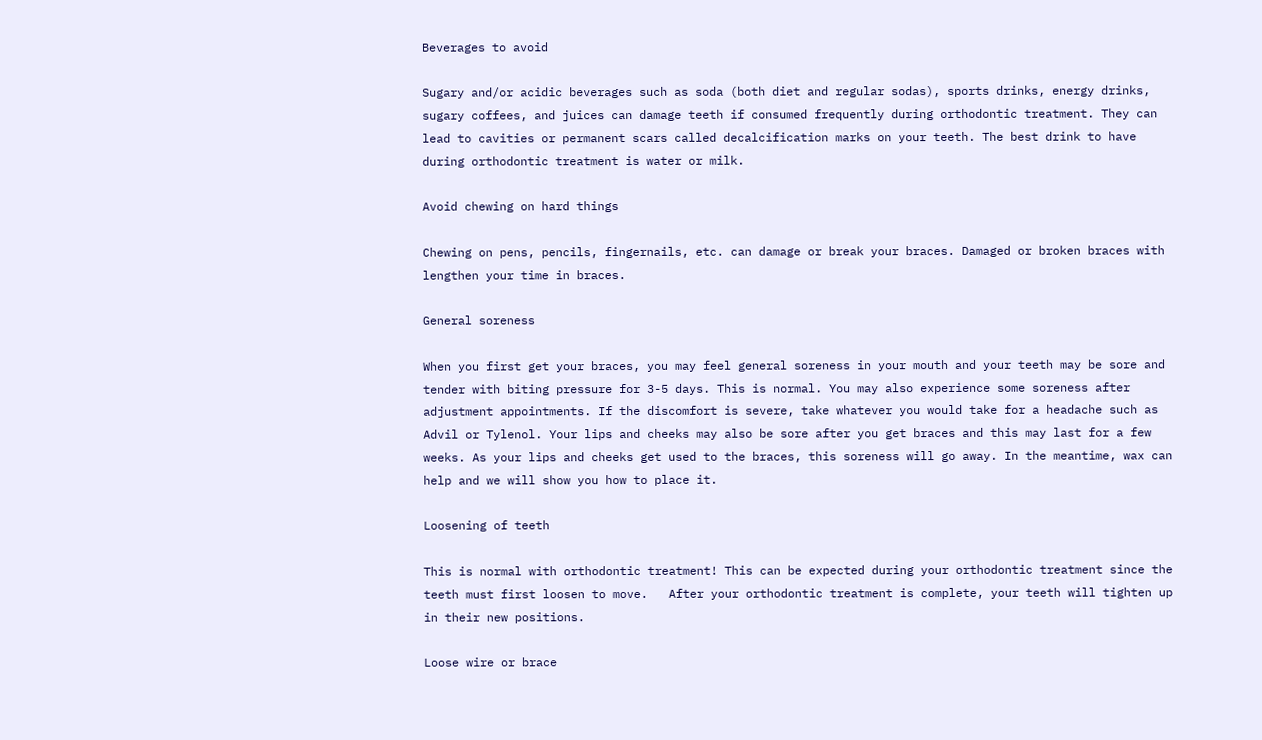Beverages to avoid

Sugary and/or acidic beverages such as soda (both diet and regular sodas), sports drinks, energy drinks, sugary coffees, and juices can damage teeth if consumed frequently during orthodontic treatment. They can lead to cavities or permanent scars called decalcification marks on your teeth. The best drink to have during orthodontic treatment is water or milk.

Avoid chewing on hard things

Chewing on pens, pencils, fingernails, etc. can damage or break your braces. Damaged or broken braces with lengthen your time in braces.

General soreness

When you first get your braces, you may feel general soreness in your mouth and your teeth may be sore and tender with biting pressure for 3-5 days. This is normal. You may also experience some soreness after adjustment appointments. If the discomfort is severe, take whatever you would take for a headache such as Advil or Tylenol. Your lips and cheeks may also be sore after you get braces and this may last for a few weeks. As your lips and cheeks get used to the braces, this soreness will go away. In the meantime, wax can help and we will show you how to place it.

Loosening of teeth

This is normal with orthodontic treatment! This can be expected during your orthodontic treatment since the teeth must first loosen to move.   After your orthodontic treatment is complete, your teeth will tighten up in their new positions.

Loose wire or brace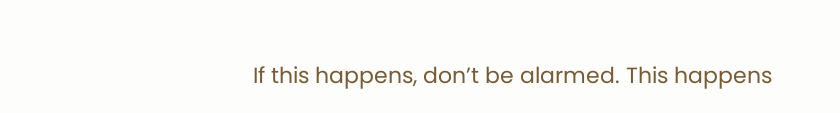If this happens, don’t be alarmed. This happens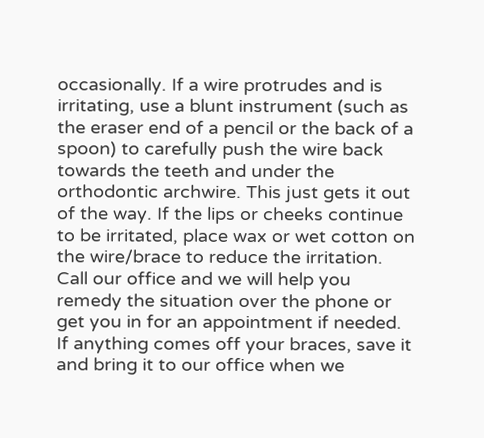occasionally. If a wire protrudes and is irritating, use a blunt instrument (such as the eraser end of a pencil or the back of a spoon) to carefully push the wire back towards the teeth and under the orthodontic archwire. This just gets it out of the way. If the lips or cheeks continue to be irritated, place wax or wet cotton on the wire/brace to reduce the irritation. Call our office and we will help you remedy the situation over the phone or get you in for an appointment if needed. If anything comes off your braces, save it and bring it to our office when we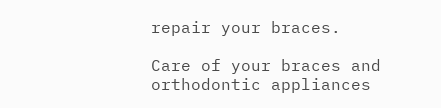repair your braces.

Care of your braces and orthodontic appliances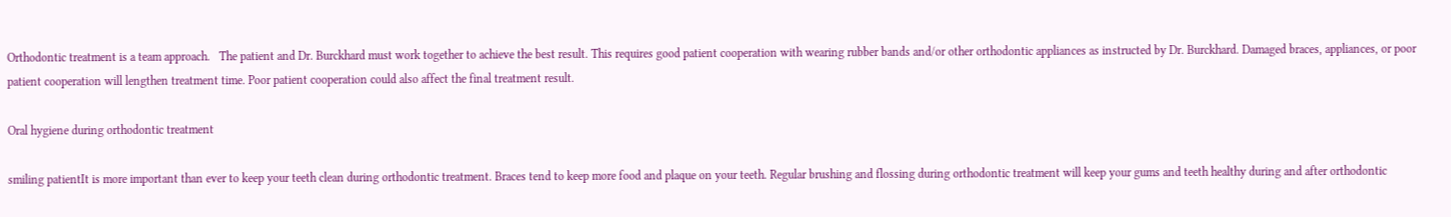Orthodontic treatment is a team approach.   The patient and Dr. Burckhard must work together to achieve the best result. This requires good patient cooperation with wearing rubber bands and/or other orthodontic appliances as instructed by Dr. Burckhard. Damaged braces, appliances, or poor patient cooperation will lengthen treatment time. Poor patient cooperation could also affect the final treatment result.

Oral hygiene during orthodontic treatment

smiling patientIt is more important than ever to keep your teeth clean during orthodontic treatment. Braces tend to keep more food and plaque on your teeth. Regular brushing and flossing during orthodontic treatment will keep your gums and teeth healthy during and after orthodontic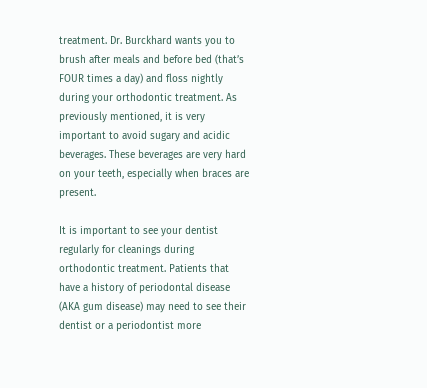treatment. Dr. Burckhard wants you to brush after meals and before bed (that’s FOUR times a day) and floss nightly during your orthodontic treatment. As previously mentioned, it is very important to avoid sugary and acidic beverages. These beverages are very hard on your teeth, especially when braces are present.

It is important to see your dentist regularly for cleanings during orthodontic treatment. Patients that have a history of periodontal disease (AKA gum disease) may need to see their dentist or a periodontist more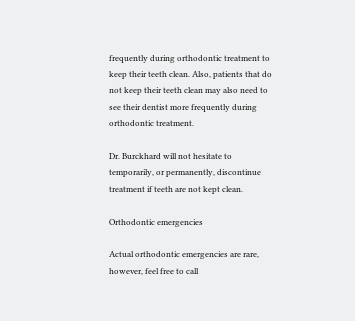frequently during orthodontic treatment to keep their teeth clean. Also, patients that do not keep their teeth clean may also need to see their dentist more frequently during orthodontic treatment.

Dr. Burckhard will not hesitate to temporarily, or permanently, discontinue treatment if teeth are not kept clean.

Orthodontic emergencies

Actual orthodontic emergencies are rare, however, feel free to call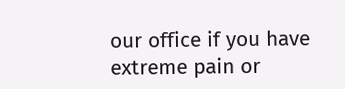our office if you have extreme pain or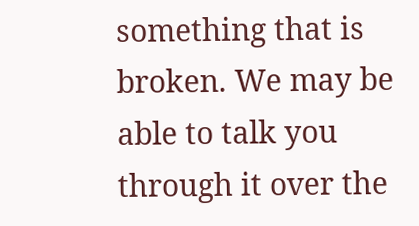something that is broken. We may be able to talk you through it over the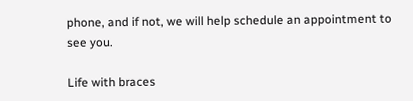phone, and if not, we will help schedule an appointment to see you.

Life with braces